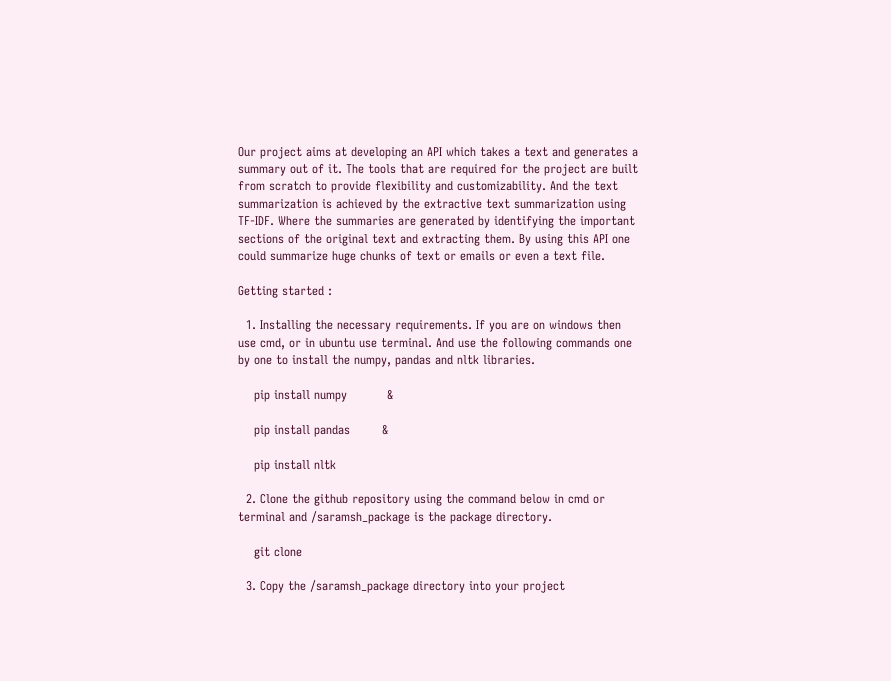Our project aims at developing an API which takes a text and generates a summary out of it. The tools that are required for the project are built from scratch to provide flexibility and customizability. And the text summarization is achieved by the extractive text summarization using TF-IDF. Where the summaries are generated by identifying the important sections of the original text and extracting them. By using this API one could summarize huge chunks of text or emails or even a text file.

Getting started :

  1. Installing the necessary requirements. If you are on windows then use cmd, or in ubuntu use terminal. And use the following commands one by one to install the numpy, pandas and nltk libraries.

    pip install numpy          &

    pip install pandas        &

    pip install nltk

  2. Clone the github repository using the command below in cmd or terminal and /saramsh_package is the package directory.

    git clone

  3. Copy the /saramsh_package directory into your project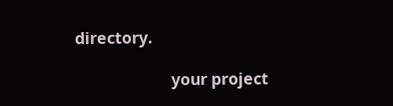directory.

                        your project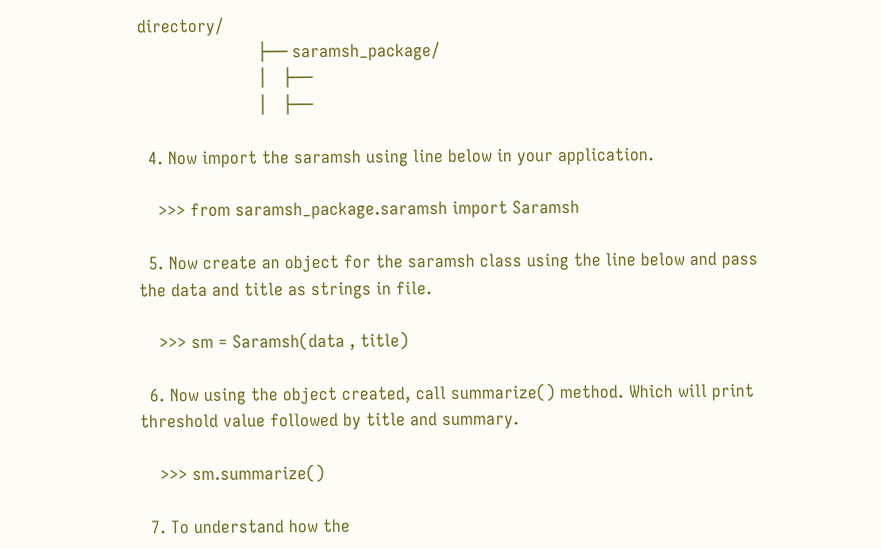directory/
                        ├── saramsh_package/
                        │   ├──
                        │   ├──

  4. Now import the saramsh using line below in your application.

    >>> from saramsh_package.saramsh import Saramsh

  5. Now create an object for the saramsh class using the line below and pass the data and title as strings in file.

    >>> sm = Saramsh(data , title)

  6. Now using the object created, call summarize() method. Which will print threshold value followed by title and summary.

    >>> sm.summarize()

  7. To understand how the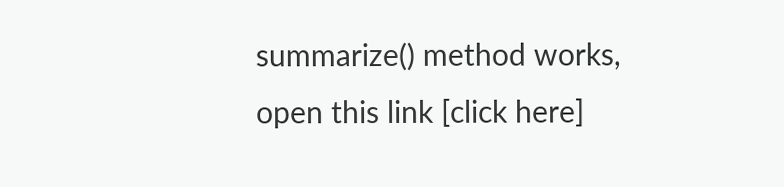summarize() method works, open this link [click here]